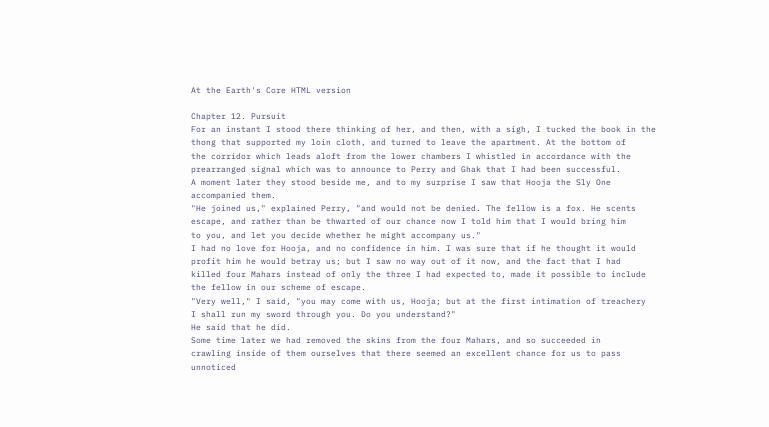At the Earth's Core HTML version

Chapter 12. Pursuit
For an instant I stood there thinking of her, and then, with a sigh, I tucked the book in the
thong that supported my loin cloth, and turned to leave the apartment. At the bottom of
the corridor which leads aloft from the lower chambers I whistled in accordance with the
prearranged signal which was to announce to Perry and Ghak that I had been successful.
A moment later they stood beside me, and to my surprise I saw that Hooja the Sly One
accompanied them.
"He joined us," explained Perry, "and would not be denied. The fellow is a fox. He scents
escape, and rather than be thwarted of our chance now I told him that I would bring him
to you, and let you decide whether he might accompany us."
I had no love for Hooja, and no confidence in him. I was sure that if he thought it would
profit him he would betray us; but I saw no way out of it now, and the fact that I had
killed four Mahars instead of only the three I had expected to, made it possible to include
the fellow in our scheme of escape.
"Very well," I said, "you may come with us, Hooja; but at the first intimation of treachery
I shall run my sword through you. Do you understand?"
He said that he did.
Some time later we had removed the skins from the four Mahars, and so succeeded in
crawling inside of them ourselves that there seemed an excellent chance for us to pass
unnoticed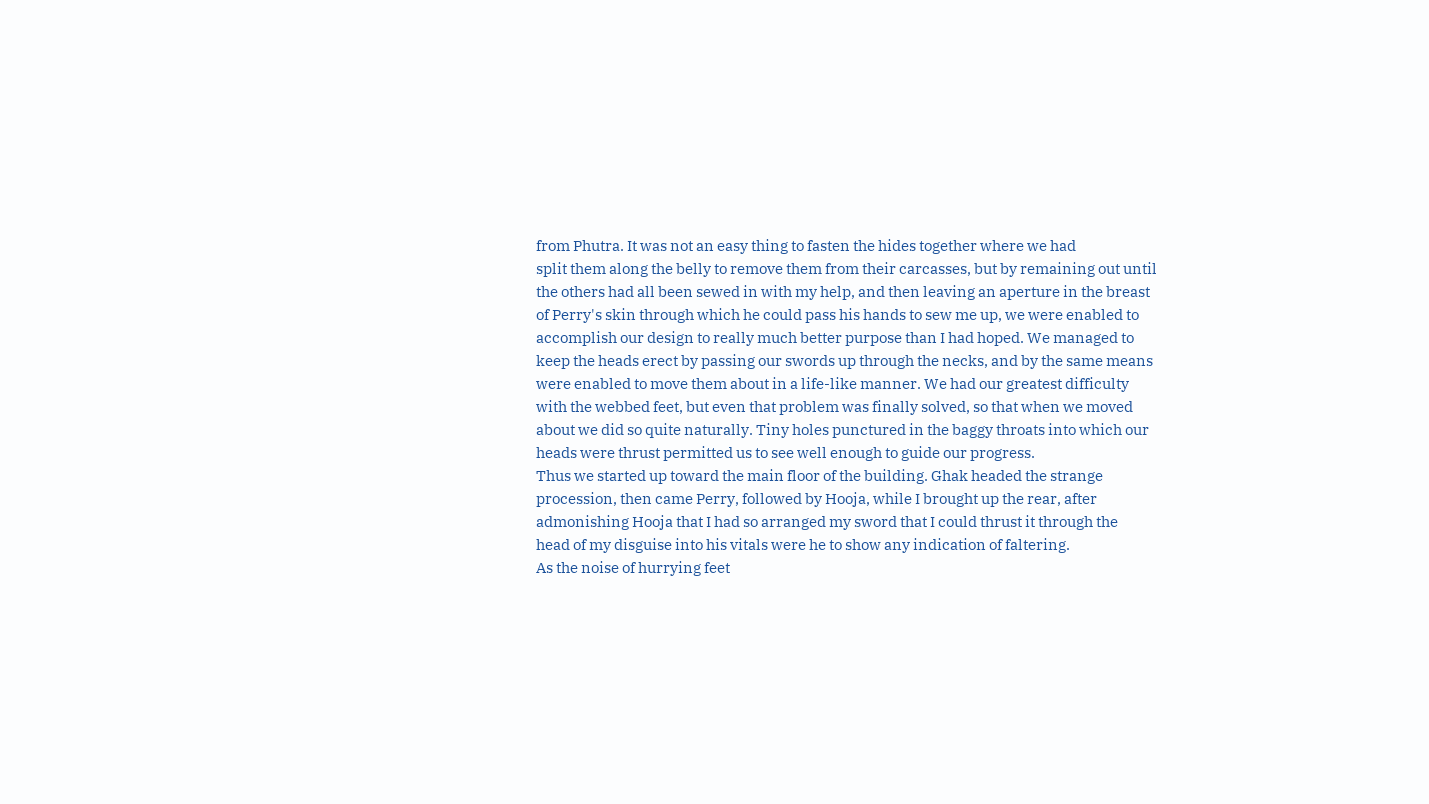from Phutra. It was not an easy thing to fasten the hides together where we had
split them along the belly to remove them from their carcasses, but by remaining out until
the others had all been sewed in with my help, and then leaving an aperture in the breast
of Perry's skin through which he could pass his hands to sew me up, we were enabled to
accomplish our design to really much better purpose than I had hoped. We managed to
keep the heads erect by passing our swords up through the necks, and by the same means
were enabled to move them about in a life-like manner. We had our greatest difficulty
with the webbed feet, but even that problem was finally solved, so that when we moved
about we did so quite naturally. Tiny holes punctured in the baggy throats into which our
heads were thrust permitted us to see well enough to guide our progress.
Thus we started up toward the main floor of the building. Ghak headed the strange
procession, then came Perry, followed by Hooja, while I brought up the rear, after
admonishing Hooja that I had so arranged my sword that I could thrust it through the
head of my disguise into his vitals were he to show any indication of faltering.
As the noise of hurrying feet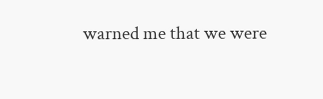warned me that we were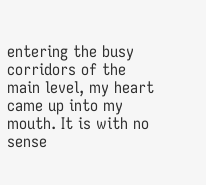entering the busy corridors of the
main level, my heart came up into my mouth. It is with no sense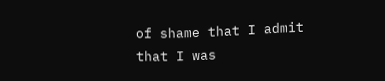of shame that I admit
that I was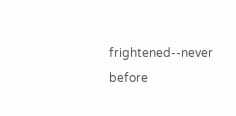frightened--never before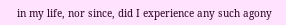in my life, nor since, did I experience any such agony